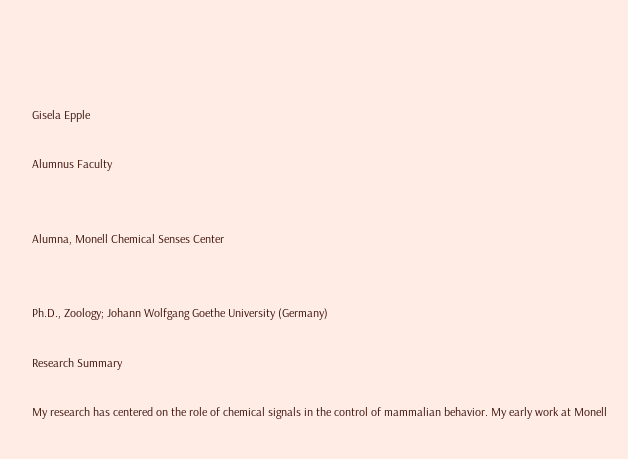Gisela Epple

Alumnus Faculty


Alumna, Monell Chemical Senses Center


Ph.D., Zoology; Johann Wolfgang Goethe University (Germany)

Research Summary

My research has centered on the role of chemical signals in the control of mammalian behavior. My early work at Monell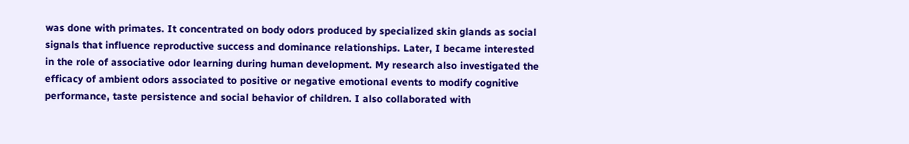was done with primates. It concentrated on body odors produced by specialized skin glands as social signals that influence reproductive success and dominance relationships. Later, I became interested in the role of associative odor learning during human development. My research also investigated the efficacy of ambient odors associated to positive or negative emotional events to modify cognitive performance, taste persistence and social behavior of children. I also collaborated with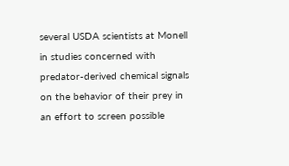several USDA scientists at Monell in studies concerned with predator-derived chemical signals on the behavior of their prey in an effort to screen possible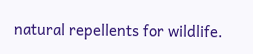natural repellents for wildlife.